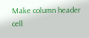Make column header cell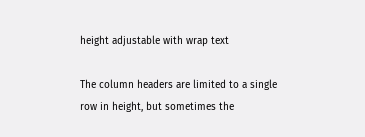height adjustable with wrap text

The column headers are limited to a single row in height, but sometimes the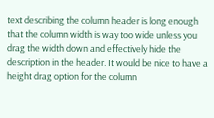text describing the column header is long enough that the column width is way too wide unless you drag the width down and effectively hide the description in the header. It would be nice to have a height drag option for the column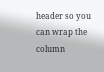header so you can wrap the column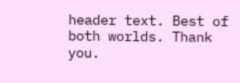header text. Best of both worlds. Thank you.